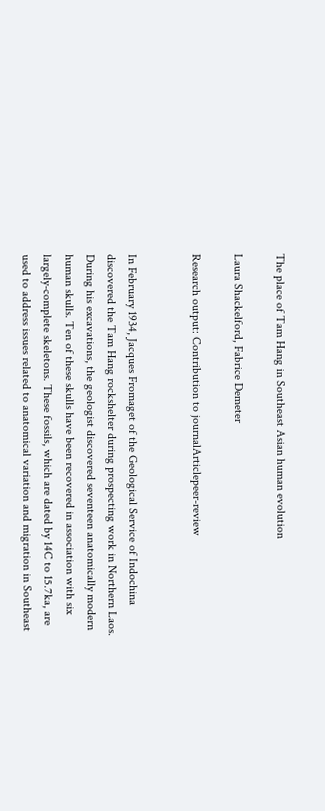The place of Tam Hang in Southeast Asian human evolution

Laura Shackelford, Fabrice Demeter

Research output: Contribution to journalArticlepeer-review


In February 1934, Jacques Fromaget of the Geological Service of Indochina discovered the Tam Hang rockshelter during prospecting work in Northern Laos. During his excavations, the geologist discovered seventeen anatomically modern human skulls. Ten of these skulls have been recovered in association with six largely-complete skeletons. These fossils, which are dated by 14C to 15.7ka, are used to address issues related to anatomical variation and migration in Southeast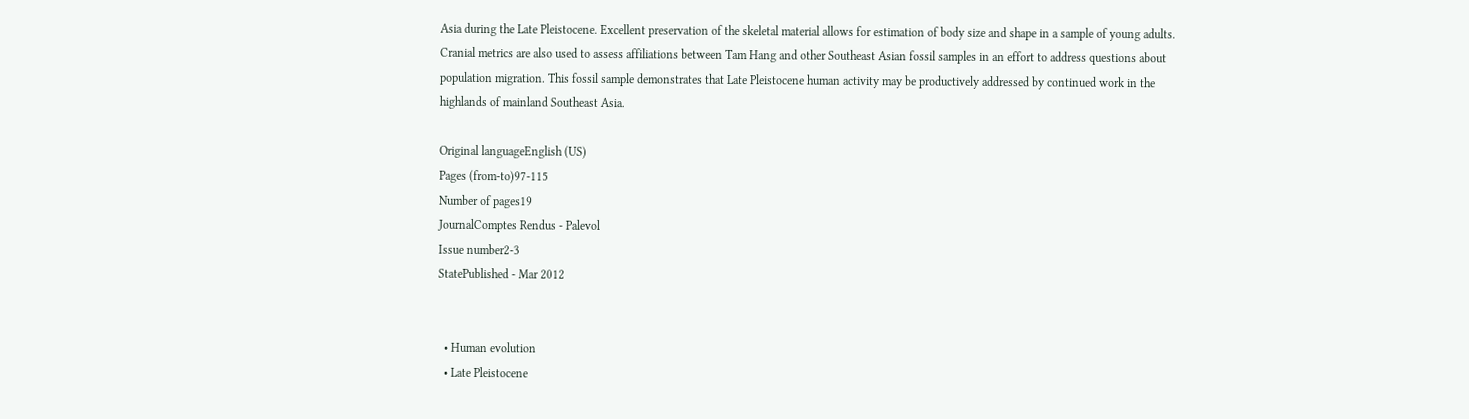Asia during the Late Pleistocene. Excellent preservation of the skeletal material allows for estimation of body size and shape in a sample of young adults. Cranial metrics are also used to assess affiliations between Tam Hang and other Southeast Asian fossil samples in an effort to address questions about population migration. This fossil sample demonstrates that Late Pleistocene human activity may be productively addressed by continued work in the highlands of mainland Southeast Asia.

Original languageEnglish (US)
Pages (from-to)97-115
Number of pages19
JournalComptes Rendus - Palevol
Issue number2-3
StatePublished - Mar 2012


  • Human evolution
  • Late Pleistocene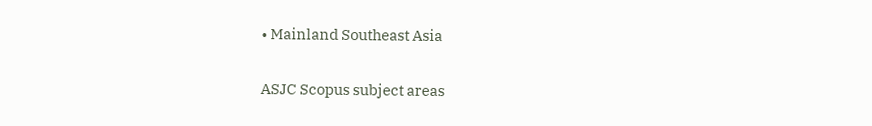• Mainland Southeast Asia

ASJC Scopus subject areas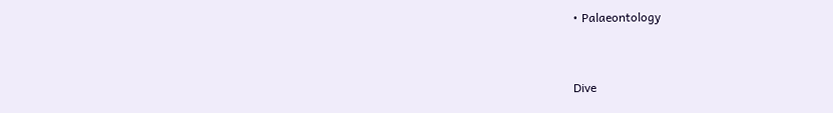• Palaeontology


Dive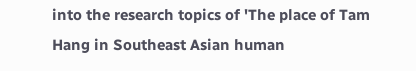into the research topics of 'The place of Tam Hang in Southeast Asian human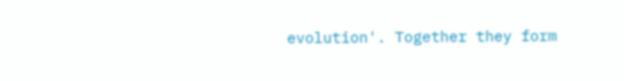evolution'. Together they form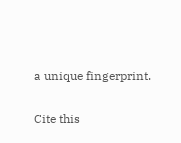a unique fingerprint.

Cite this